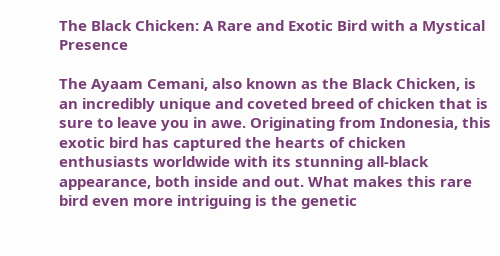The Black Chicken: A Rare and Exotic Bird with a Mystical Presence

The Ayaam Cemani, also known as the Black Chicken, is an incredibly unique and coveted breed of chicken that is sure to leave you in awe. Originating from Indonesia, this exotic bird has captured the hearts of chicken enthusiasts worldwide with its stunning all-black appearance, both inside and out. What makes this rare bird even more intriguing is the genetic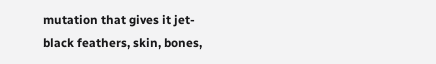mutation that gives it jet-black feathers, skin, bones,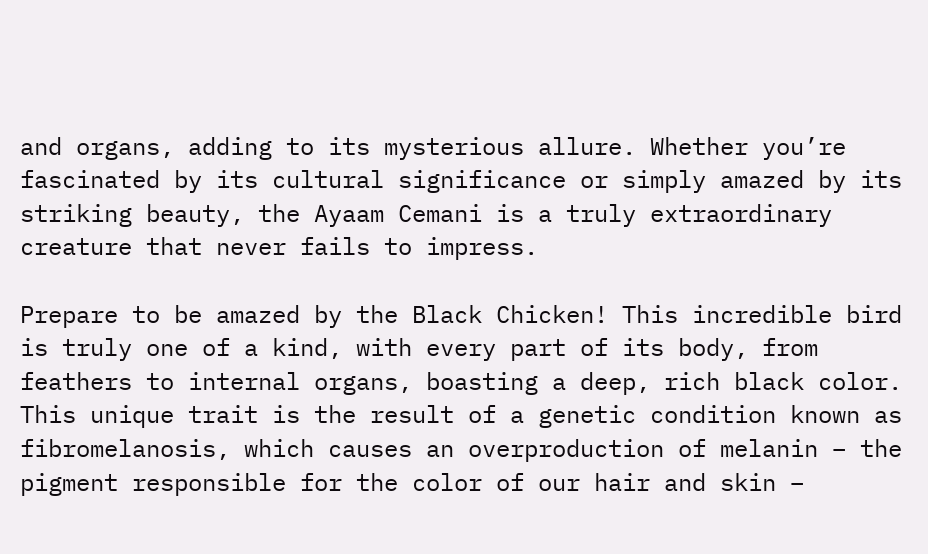and organs, adding to its mysterious allure. Whether you’re fascinated by its cultural significance or simply amazed by its striking beauty, the Ayaam Cemani is a truly extraordinary creature that never fails to impress.

Prepare to be amazed by the Black Chicken! This incredible bird is truly one of a kind, with every part of its body, from feathers to internal organs, boasting a deep, rich black color. This unique trait is the result of a genetic condition known as fibromelanosis, which causes an overproduction of melanin – the pigment responsible for the color of our hair and skin –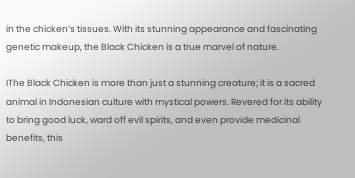in the chicken’s tissues. With its stunning appearance and fascinating genetic makeup, the Black Chicken is a true marvel of nature.

IThe Black Chicken is more than just a stunning creature; it is a sacred animal in Indonesian culture with mystical powers. Revered for its ability to bring good luck, ward off evil spirits, and even provide medicinal benefits, this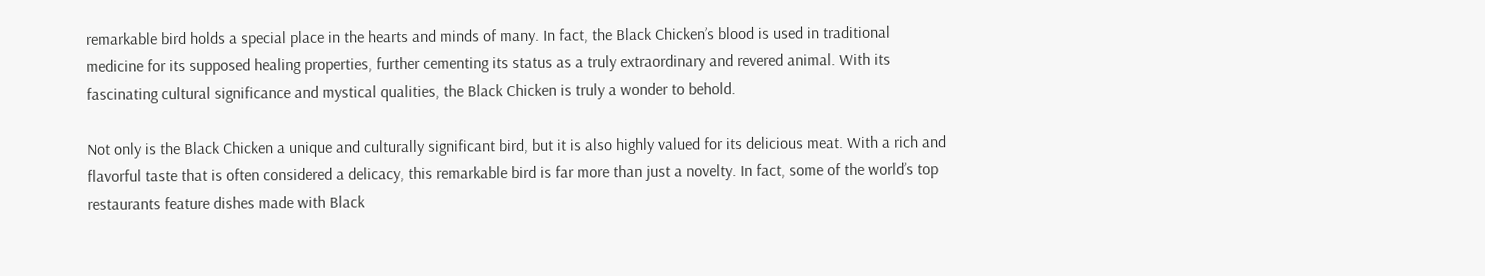remarkable bird holds a special place in the hearts and minds of many. In fact, the Black Chicken’s blood is used in traditional medicine for its supposed healing properties, further cementing its status as a truly extraordinary and revered animal. With its fascinating cultural significance and mystical qualities, the Black Chicken is truly a wonder to behold.

Not only is the Black Chicken a unique and culturally significant bird, but it is also highly valued for its delicious meat. With a rich and flavorful taste that is often considered a delicacy, this remarkable bird is far more than just a novelty. In fact, some of the world’s top restaurants feature dishes made with Black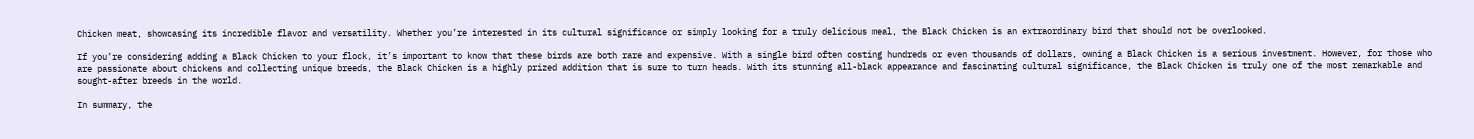Chicken meat, showcasing its incredible flavor and versatility. Whether you’re interested in its cultural significance or simply looking for a truly delicious meal, the Black Chicken is an extraordinary bird that should not be overlooked.

If you’re considering adding a Black Chicken to your flock, it’s important to know that these birds are both rare and expensive. With a single bird often costing hundreds or even thousands of dollars, owning a Black Chicken is a serious investment. However, for those who are passionate about chickens and collecting unique breeds, the Black Chicken is a highly prized addition that is sure to turn heads. With its stunning all-black appearance and fascinating cultural significance, the Black Chicken is truly one of the most remarkable and sought-after breeds in the world.

In summary, the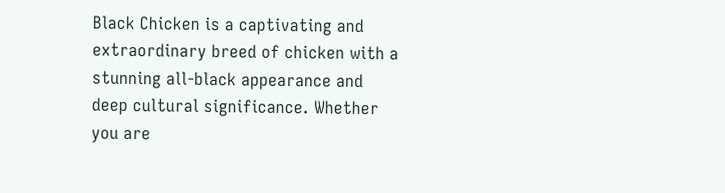Black Chicken is a captivating and extraordinary breed of chicken with a stunning all-black appearance and deep cultural significance. Whether you are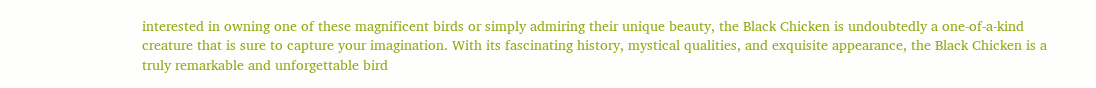interested in owning one of these magnificent birds or simply admiring their unique beauty, the Black Chicken is undoubtedly a one-of-a-kind creature that is sure to capture your imagination. With its fascinating history, mystical qualities, and exquisite appearance, the Black Chicken is a truly remarkable and unforgettable bird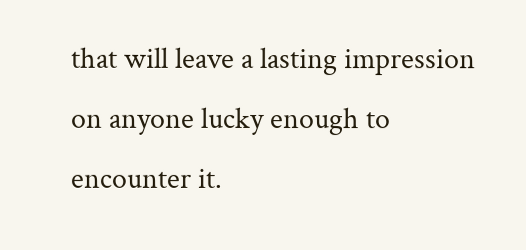that will leave a lasting impression on anyone lucky enough to encounter it.